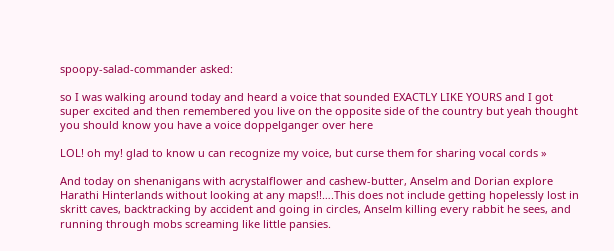spoopy-salad-commander asked:

so I was walking around today and heard a voice that sounded EXACTLY LIKE YOURS and I got super excited and then remembered you live on the opposite side of the country but yeah thought you should know you have a voice doppelganger over here

LOL! oh my! glad to know u can recognize my voice, but curse them for sharing vocal cords »

And today on shenanigans with acrystalflower and cashew-butter, Anselm and Dorian explore Harathi Hinterlands without looking at any maps!!….This does not include getting hopelessly lost in skritt caves, backtracking by accident and going in circles, Anselm killing every rabbit he sees, and running through mobs screaming like little pansies.